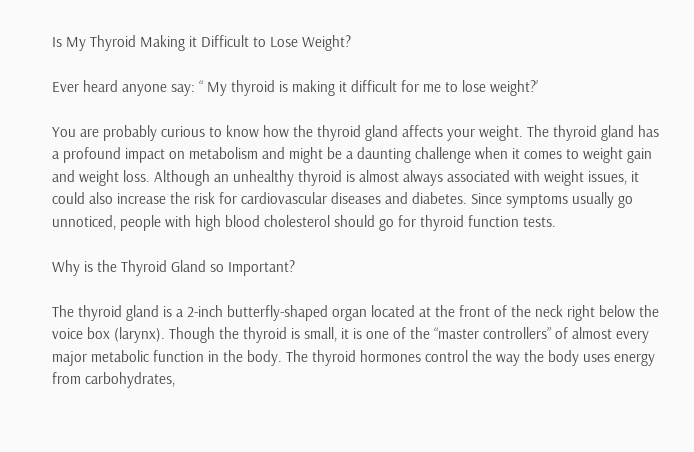Is My Thyroid Making it Difficult to Lose Weight?

Ever heard anyone say: “ My thyroid is making it difficult for me to lose weight?’

You are probably curious to know how the thyroid gland affects your weight. The thyroid gland has a profound impact on metabolism and might be a daunting challenge when it comes to weight gain and weight loss. Although an unhealthy thyroid is almost always associated with weight issues, it could also increase the risk for cardiovascular diseases and diabetes. Since symptoms usually go unnoticed, people with high blood cholesterol should go for thyroid function tests.

Why is the Thyroid Gland so Important?

The thyroid gland is a 2-inch butterfly-shaped organ located at the front of the neck right below the voice box (larynx). Though the thyroid is small, it is one of the “master controllers” of almost every major metabolic function in the body. The thyroid hormones control the way the body uses energy from carbohydrates,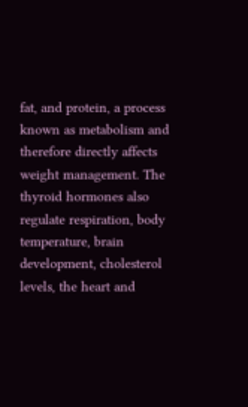fat, and protein, a process known as metabolism and therefore directly affects weight management. The thyroid hormones also regulate respiration, body temperature, brain development, cholesterol levels, the heart and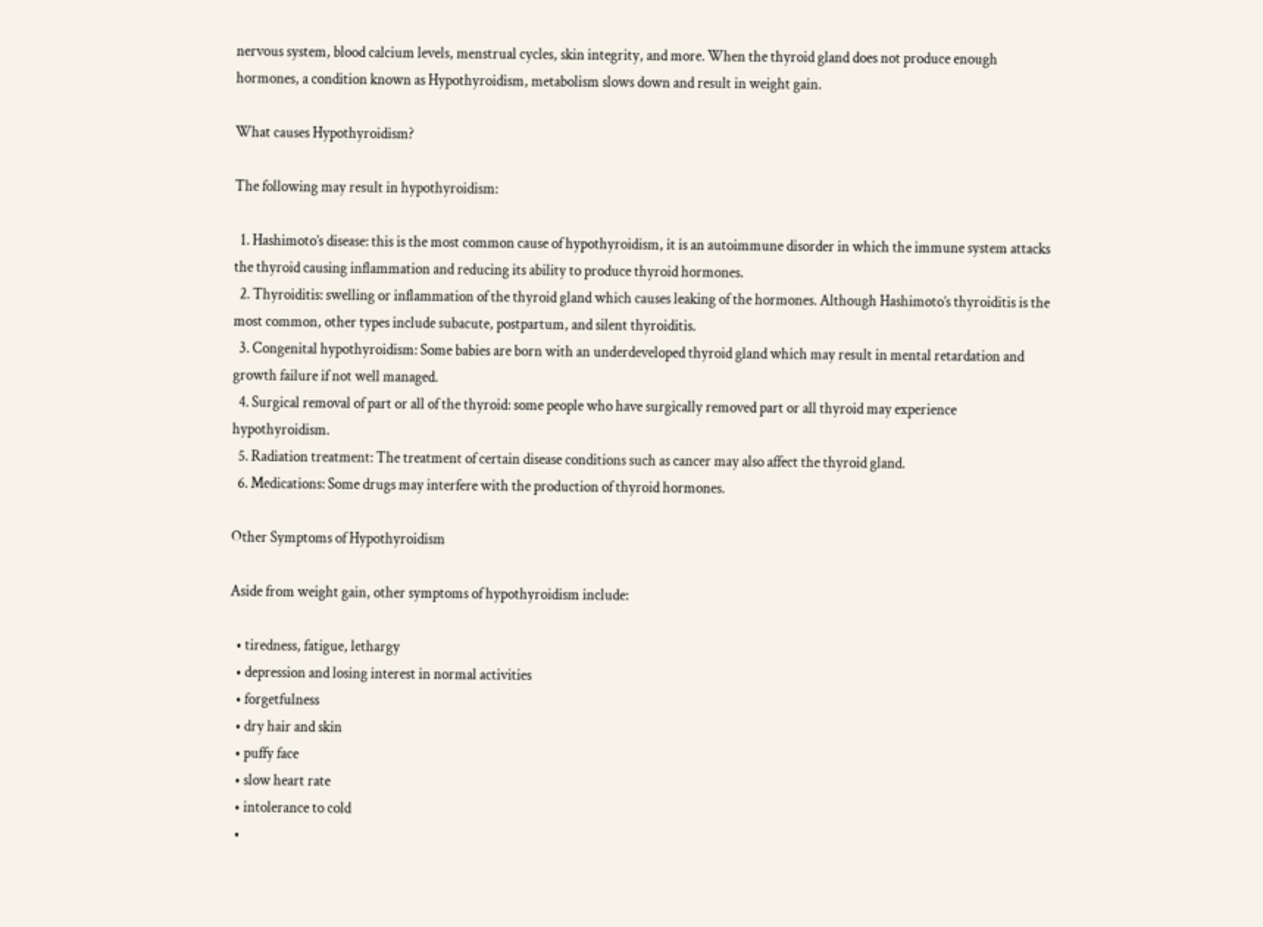nervous system, blood calcium levels, menstrual cycles, skin integrity, and more. When the thyroid gland does not produce enough hormones, a condition known as Hypothyroidism, metabolism slows down and result in weight gain.

What causes Hypothyroidism?

The following may result in hypothyroidism:

  1. Hashimoto’s disease: this is the most common cause of hypothyroidism, it is an autoimmune disorder in which the immune system attacks the thyroid causing inflammation and reducing its ability to produce thyroid hormones.
  2. Thyroiditis: swelling or inflammation of the thyroid gland which causes leaking of the hormones. Although Hashimoto’s thyroiditis is the most common, other types include subacute, postpartum, and silent thyroiditis.
  3. Congenital hypothyroidism: Some babies are born with an underdeveloped thyroid gland which may result in mental retardation and growth failure if not well managed.
  4. Surgical removal of part or all of the thyroid: some people who have surgically removed part or all thyroid may experience hypothyroidism.
  5. Radiation treatment: The treatment of certain disease conditions such as cancer may also affect the thyroid gland.
  6. Medications: Some drugs may interfere with the production of thyroid hormones.

Other Symptoms of Hypothyroidism

Aside from weight gain, other symptoms of hypothyroidism include:

  • tiredness, fatigue, lethargy
  • depression and losing interest in normal activities
  • forgetfulness
  • dry hair and skin
  • puffy face
  • slow heart rate
  • intolerance to cold
  •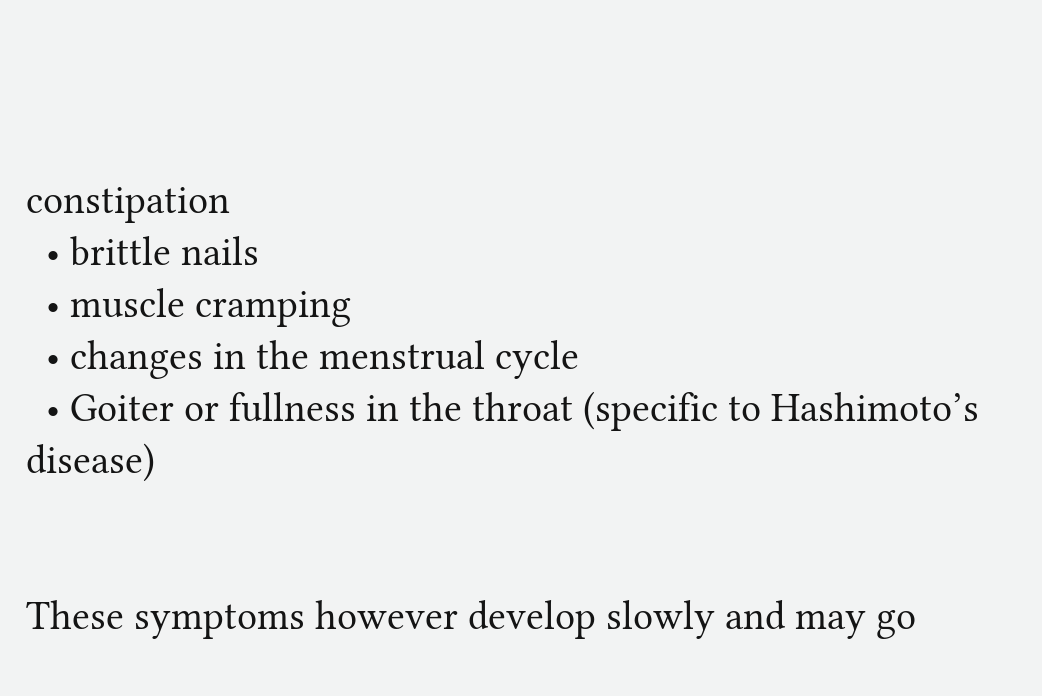constipation
  • brittle nails
  • muscle cramping
  • changes in the menstrual cycle
  • Goiter or fullness in the throat (specific to Hashimoto’s disease)


These symptoms however develop slowly and may go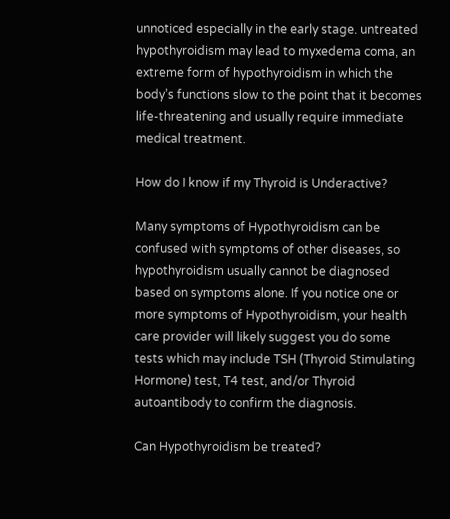unnoticed especially in the early stage. untreated hypothyroidism may lead to myxedema coma, an extreme form of hypothyroidism in which the body’s functions slow to the point that it becomes life-threatening and usually require immediate medical treatment.

How do I know if my Thyroid is Underactive?

Many symptoms of Hypothyroidism can be confused with symptoms of other diseases, so hypothyroidism usually cannot be diagnosed based on symptoms alone. If you notice one or more symptoms of Hypothyroidism, your health care provider will likely suggest you do some tests which may include TSH (Thyroid Stimulating Hormone) test, T4 test, and/or Thyroid autoantibody to confirm the diagnosis.

Can Hypothyroidism be treated?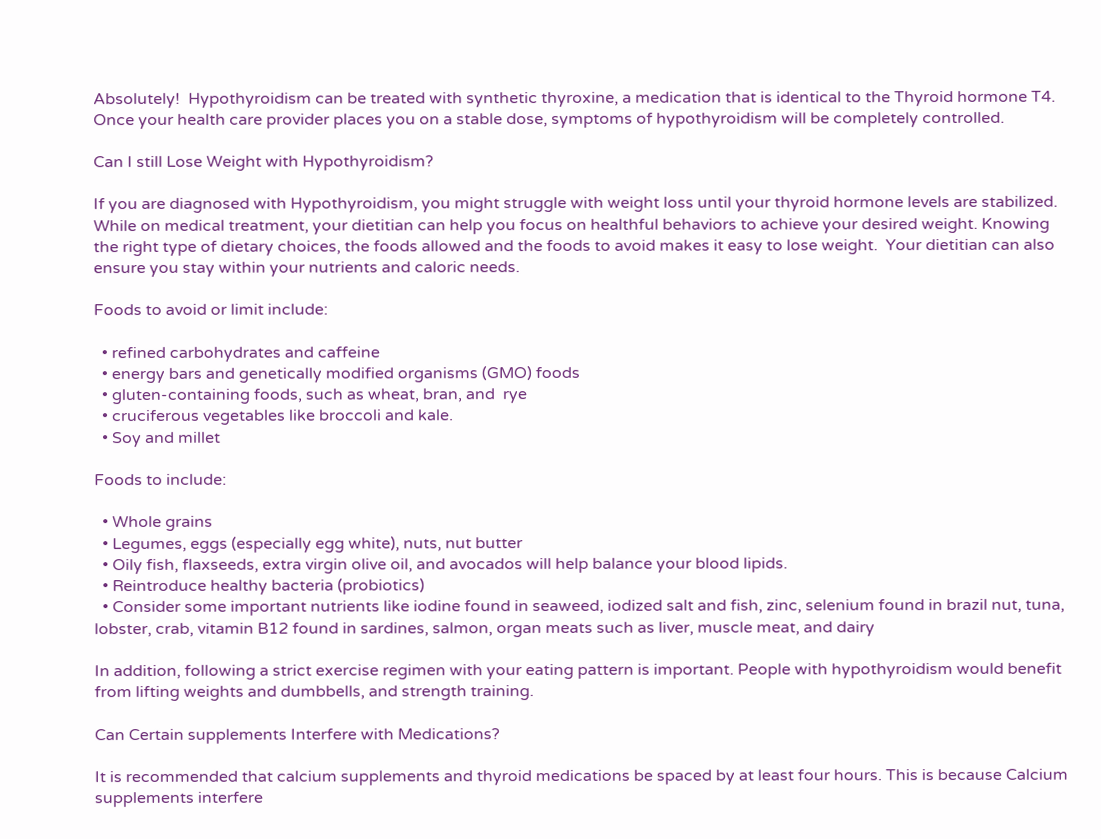Absolutely!  Hypothyroidism can be treated with synthetic thyroxine, a medication that is identical to the Thyroid hormone T4. Once your health care provider places you on a stable dose, symptoms of hypothyroidism will be completely controlled.

Can I still Lose Weight with Hypothyroidism?

If you are diagnosed with Hypothyroidism, you might struggle with weight loss until your thyroid hormone levels are stabilized. While on medical treatment, your dietitian can help you focus on healthful behaviors to achieve your desired weight. Knowing the right type of dietary choices, the foods allowed and the foods to avoid makes it easy to lose weight.  Your dietitian can also ensure you stay within your nutrients and caloric needs.

Foods to avoid or limit include:

  • refined carbohydrates and caffeine
  • energy bars and genetically modified organisms (GMO) foods
  • gluten-containing foods, such as wheat, bran, and  rye
  • cruciferous vegetables like broccoli and kale.
  • Soy and millet

Foods to include:

  • Whole grains
  • Legumes, eggs (especially egg white), nuts, nut butter
  • Oily fish, flaxseeds, extra virgin olive oil, and avocados will help balance your blood lipids.
  • Reintroduce healthy bacteria (probiotics)
  • Consider some important nutrients like iodine found in seaweed, iodized salt and fish, zinc, selenium found in brazil nut, tuna, lobster, crab, vitamin B12 found in sardines, salmon, organ meats such as liver, muscle meat, and dairy

In addition, following a strict exercise regimen with your eating pattern is important. People with hypothyroidism would benefit from lifting weights and dumbbells, and strength training.

Can Certain supplements Interfere with Medications?

It is recommended that calcium supplements and thyroid medications be spaced by at least four hours. This is because Calcium supplements interfere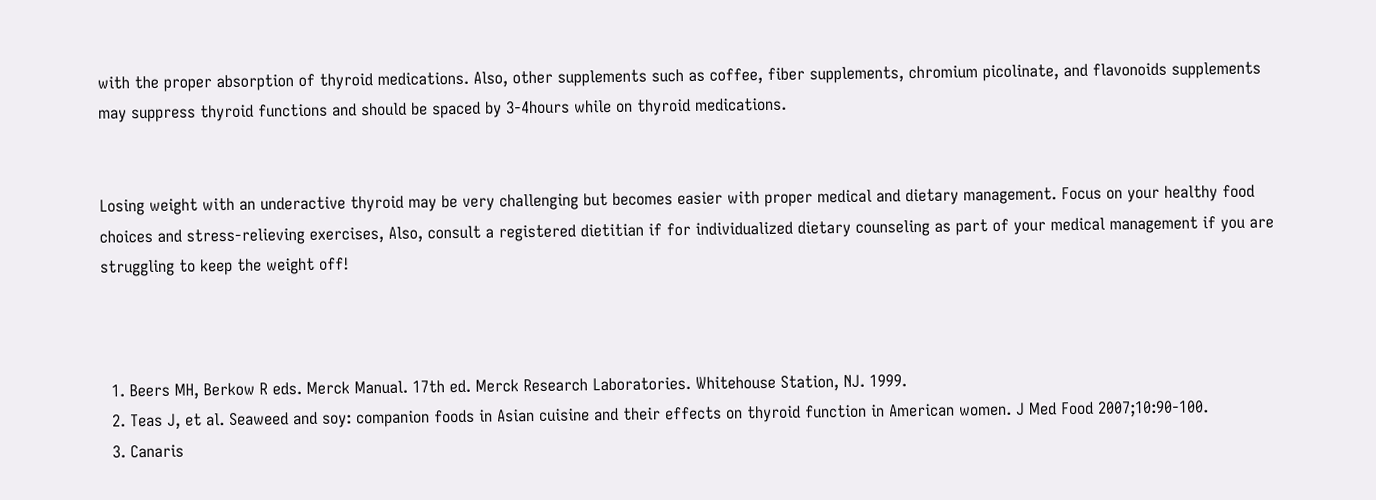with the proper absorption of thyroid medications. Also, other supplements such as coffee, fiber supplements, chromium picolinate, and flavonoids supplements may suppress thyroid functions and should be spaced by 3-4hours while on thyroid medications.


Losing weight with an underactive thyroid may be very challenging but becomes easier with proper medical and dietary management. Focus on your healthy food choices and stress-relieving exercises, Also, consult a registered dietitian if for individualized dietary counseling as part of your medical management if you are struggling to keep the weight off!



  1. Beers MH, Berkow R eds. Merck Manual. 17th ed. Merck Research Laboratories. Whitehouse Station, NJ. 1999.
  2. Teas J, et al. Seaweed and soy: companion foods in Asian cuisine and their effects on thyroid function in American women. J Med Food 2007;10:90-100.
  3. Canaris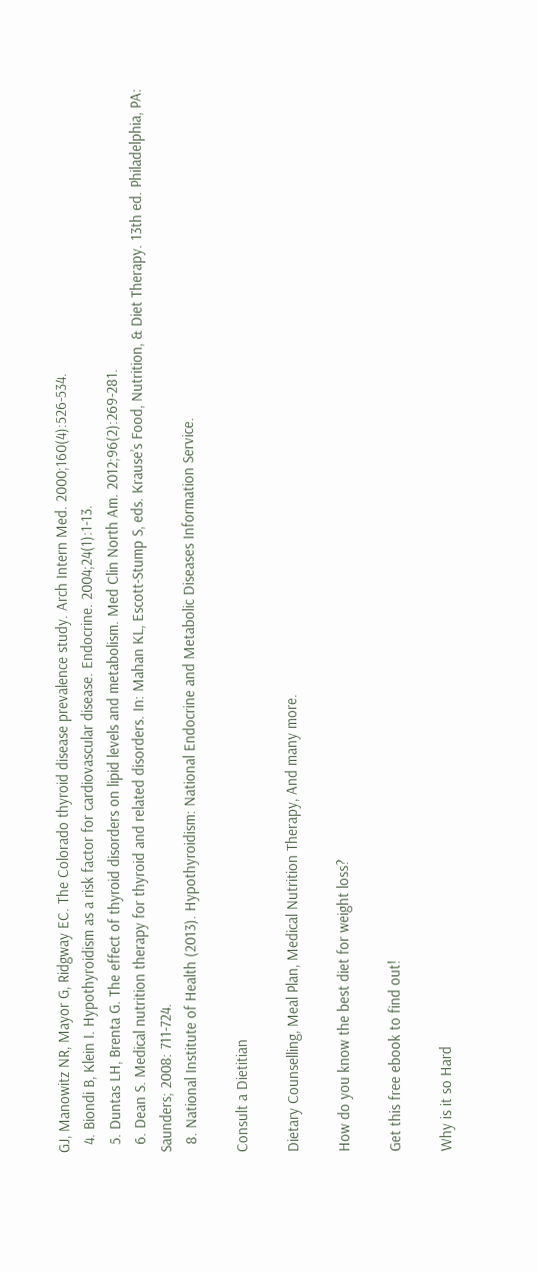GJ, Manowitz NR, Mayor G, Ridgway EC. The Colorado thyroid disease prevalence study. Arch Intern Med. 2000;160(4):526-534.
  4. Biondi B, Klein I. Hypothyroidism as a risk factor for cardiovascular disease. Endocrine. 2004;24(1):1-13.
  5. Duntas LH, Brenta G. The effect of thyroid disorders on lipid levels and metabolism. Med Clin North Am. 2012;96(2):269-281.
  6. Dean S. Medical nutrition therapy for thyroid and related disorders. In: Mahan KL, Escott-Stump S, eds. Krause’s Food, Nutrition, & Diet Therapy. 13th ed. Philadelphia, PA: Saunders; 2008: 711-724.
  8. National Institute of Health (2013). Hypothyroidism: National Endocrine and Metabolic Diseases Information Service.

Consult a Dietitian

Dietary Counselling, Meal Plan, Medical Nutrition Therapy, And many more.

How do you know the best diet for weight loss?

Get this free ebook to find out!

Why is it so Hard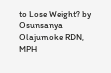to Lose Weight? by Osunsanya Olajumoke RDN, MPH